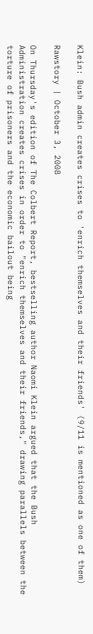Klein: Bush admin creates crises to 'enrich themselves and their friends' (9/11 is mentioned as one of them)

Rawstory | October 3, 2008

On Thursday's edition of The Colbert Report, bestselling author Naomi Klein argued that the Bush Administration creates crises in order to "enrich themselves and their friends," drawing parallels between the torture of prisoners and the economic bailout being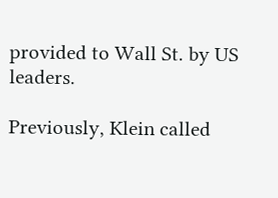provided to Wall St. by US leaders.

Previously, Klein called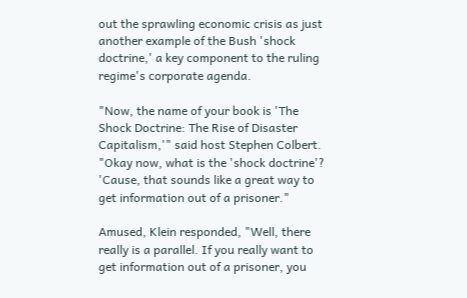out the sprawling economic crisis as just another example of the Bush 'shock doctrine,' a key component to the ruling regime's corporate agenda.

"Now, the name of your book is 'The Shock Doctrine: The Rise of Disaster Capitalism,'" said host Stephen Colbert. "Okay now, what is the 'shock doctrine'? 'Cause, that sounds like a great way to get information out of a prisoner."

Amused, Klein responded, "Well, there really is a parallel. If you really want to get information out of a prisoner, you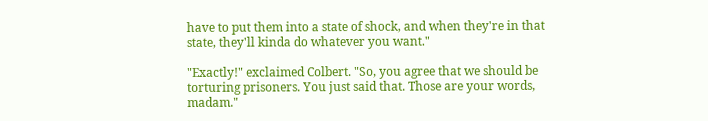have to put them into a state of shock, and when they're in that state, they'll kinda do whatever you want."

"Exactly!" exclaimed Colbert. "So, you agree that we should be torturing prisoners. You just said that. Those are your words, madam."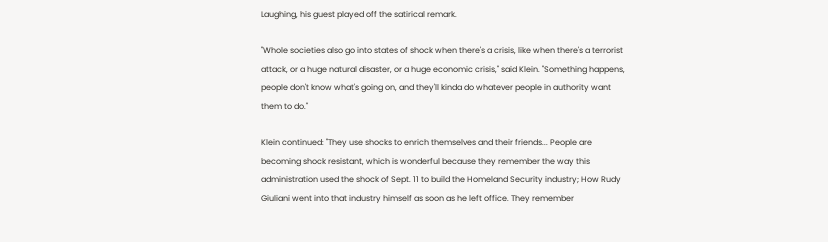Laughing, his guest played off the satirical remark.

"Whole societies also go into states of shock when there's a crisis, like when there's a terrorist attack, or a huge natural disaster, or a huge economic crisis," said Klein. "Something happens, people don't know what's going on, and they'll kinda do whatever people in authority want them to do."

Klein continued: "They use shocks to enrich themselves and their friends... People are becoming shock resistant, which is wonderful because they remember the way this administration used the shock of Sept. 11 to build the Homeland Security industry; How Rudy Giuliani went into that industry himself as soon as he left office. They remember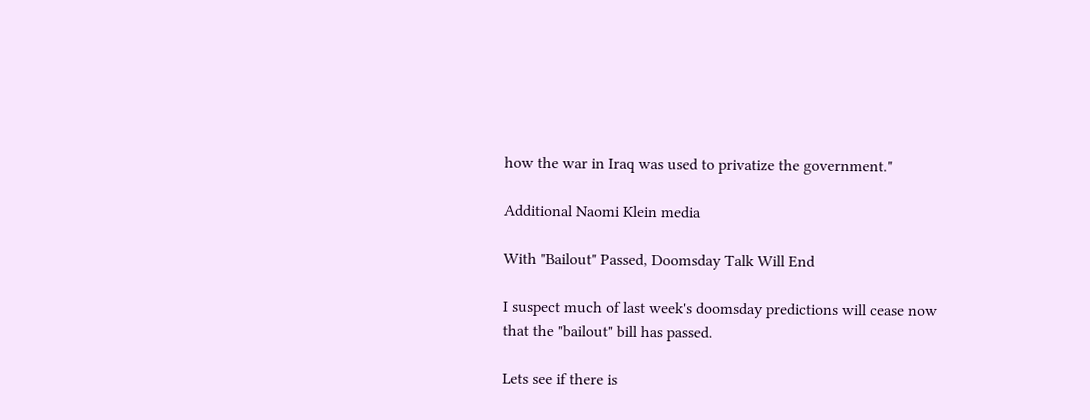how the war in Iraq was used to privatize the government."

Additional Naomi Klein media

With "Bailout" Passed, Doomsday Talk Will End

I suspect much of last week's doomsday predictions will cease now that the "bailout" bill has passed.

Lets see if there is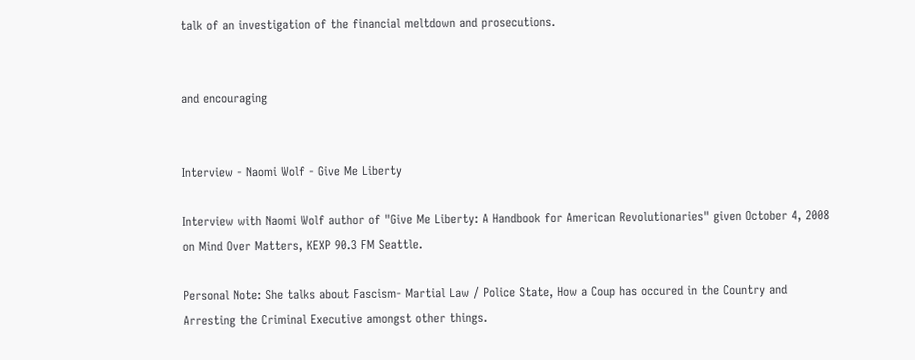talk of an investigation of the financial meltdown and prosecutions.


and encouraging


Interview - Naomi Wolf - Give Me Liberty

Interview with Naomi Wolf author of "Give Me Liberty: A Handbook for American Revolutionaries" given October 4, 2008 on Mind Over Matters, KEXP 90.3 FM Seattle.

Personal Note: She talks about Fascism- Martial Law / Police State, How a Coup has occured in the Country and Arresting the Criminal Executive amongst other things.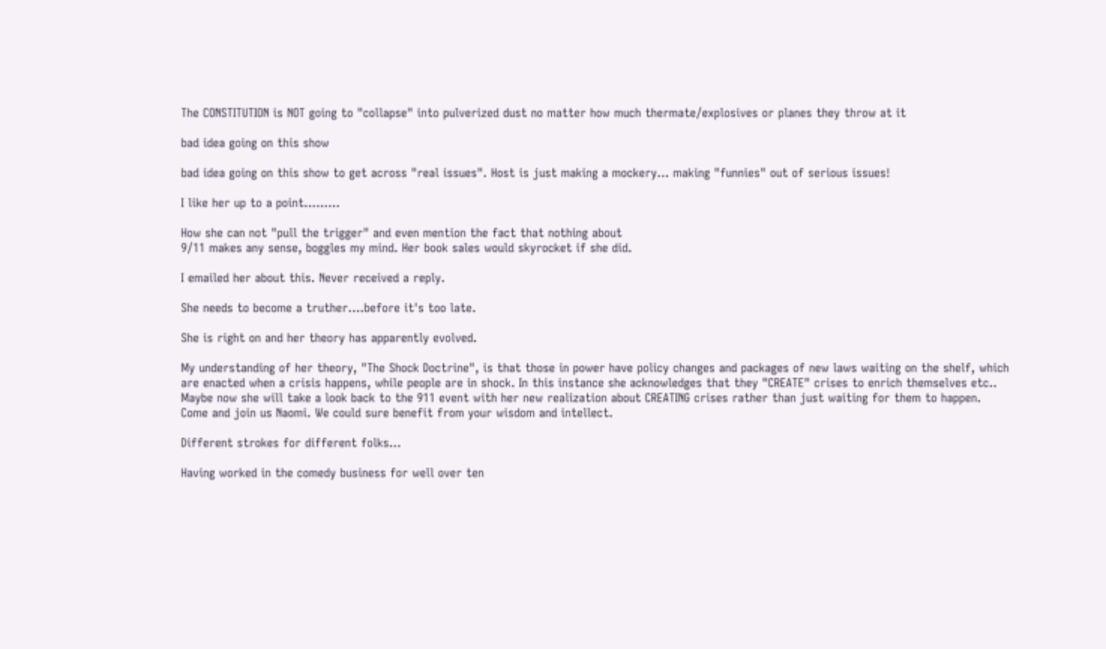The CONSTITUTION is NOT going to "collapse" into pulverized dust no matter how much thermate/explosives or planes they throw at it

bad idea going on this show

bad idea going on this show to get across "real issues". Host is just making a mockery... making "funnies" out of serious issues!

I like her up to a point.........

How she can not "pull the trigger" and even mention the fact that nothing about
9/11 makes any sense, boggles my mind. Her book sales would skyrocket if she did.

I emailed her about this. Never received a reply.

She needs to become a truther....before it's too late.

She is right on and her theory has apparently evolved.

My understanding of her theory, "The Shock Doctrine", is that those in power have policy changes and packages of new laws waiting on the shelf, which are enacted when a crisis happens, while people are in shock. In this instance she acknowledges that they "CREATE" crises to enrich themselves etc.. Maybe now she will take a look back to the 911 event with her new realization about CREATING crises rather than just waiting for them to happen. Come and join us Naomi. We could sure benefit from your wisdom and intellect.

Different strokes for different folks...

Having worked in the comedy business for well over ten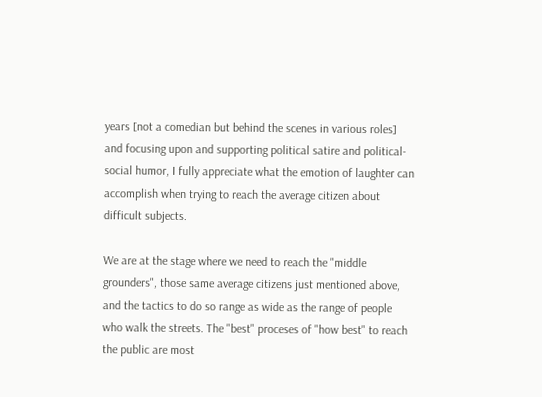years [not a comedian but behind the scenes in various roles] and focusing upon and supporting political satire and political-social humor, I fully appreciate what the emotion of laughter can accomplish when trying to reach the average citizen about difficult subjects.

We are at the stage where we need to reach the "middle grounders", those same average citizens just mentioned above, and the tactics to do so range as wide as the range of people who walk the streets. The "best" proceses of "how best" to reach the public are most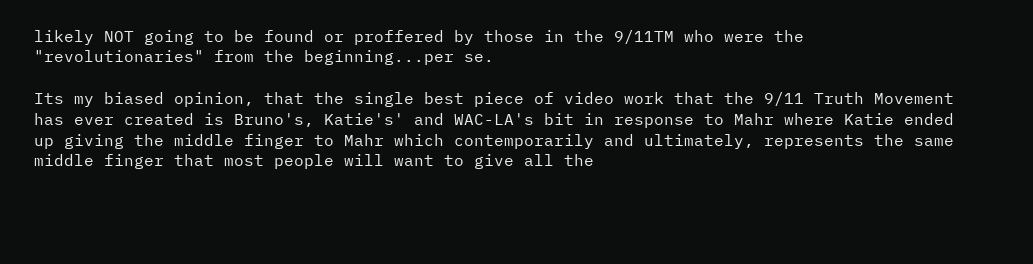likely NOT going to be found or proffered by those in the 9/11TM who were the "revolutionaries" from the beginning...per se.

Its my biased opinion, that the single best piece of video work that the 9/11 Truth Movement has ever created is Bruno's, Katie's' and WAC-LA's bit in response to Mahr where Katie ended up giving the middle finger to Mahr which contemporarily and ultimately, represents the same middle finger that most people will want to give all the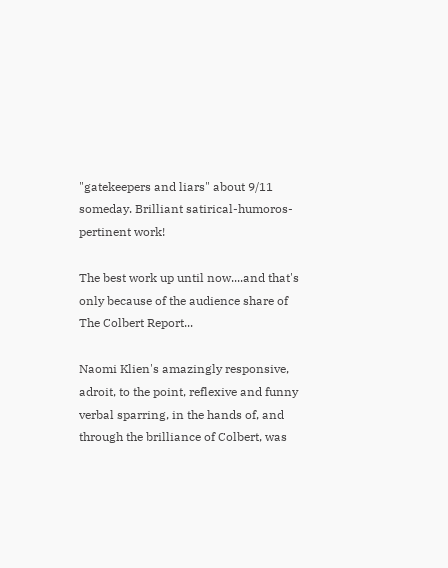"gatekeepers and liars" about 9/11 someday. Brilliant satirical-humoros-pertinent work!

The best work up until now....and that's only because of the audience share of The Colbert Report...

Naomi Klien's amazingly responsive, adroit, to the point, reflexive and funny verbal sparring, in the hands of, and through the brilliance of Colbert, was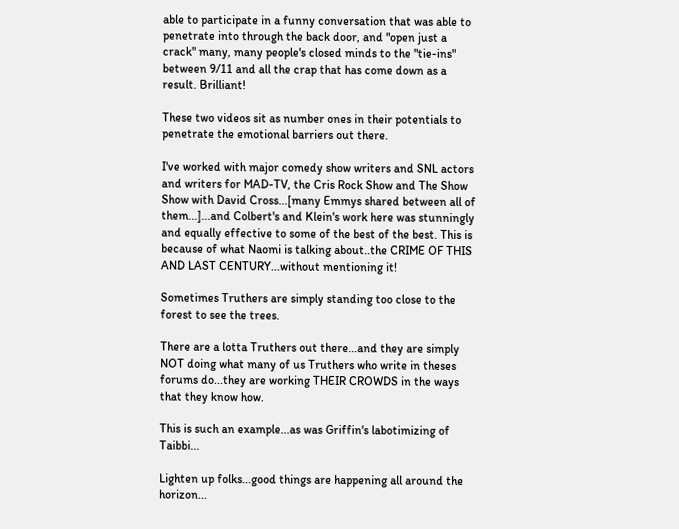able to participate in a funny conversation that was able to penetrate into through the back door, and "open just a crack" many, many people's closed minds to the "tie-ins" between 9/11 and all the crap that has come down as a result. Brilliant!

These two videos sit as number ones in their potentials to penetrate the emotional barriers out there.

I've worked with major comedy show writers and SNL actors and writers for MAD-TV, the Cris Rock Show and The Show Show with David Cross...[many Emmys shared between all of them...]...and Colbert's and Klein's work here was stunningly and equally effective to some of the best of the best. This is because of what Naomi is talking about..the CRIME OF THIS AND LAST CENTURY...without mentioning it!

Sometimes Truthers are simply standing too close to the forest to see the trees.

There are a lotta Truthers out there...and they are simply NOT doing what many of us Truthers who write in theses forums do...they are working THEIR CROWDS in the ways that they know how.

This is such an example...as was Griffin's labotimizing of Taibbi...

Lighten up folks...good things are happening all around the horizon...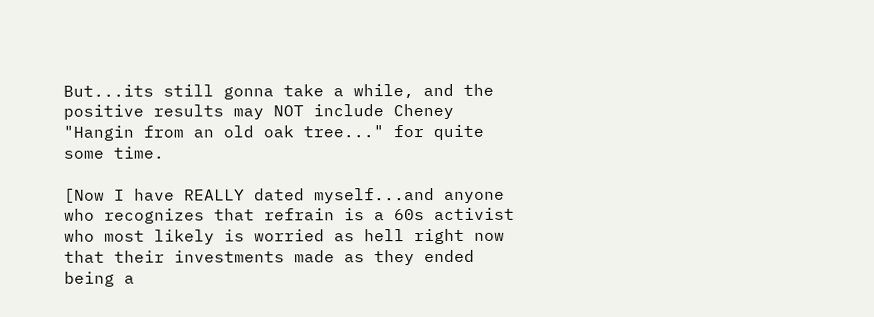But...its still gonna take a while, and the positive results may NOT include Cheney "Hangin from an old oak tree..." for quite some time.

[Now I have REALLY dated myself...and anyone who recognizes that refrain is a 60s activist who most likely is worried as hell right now that their investments made as they ended being a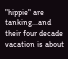"hippie" are tanking...and their four decade vacation is about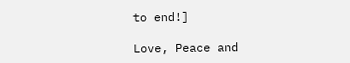to end!]

Love, Peace and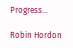Progress...

Robin Hordon